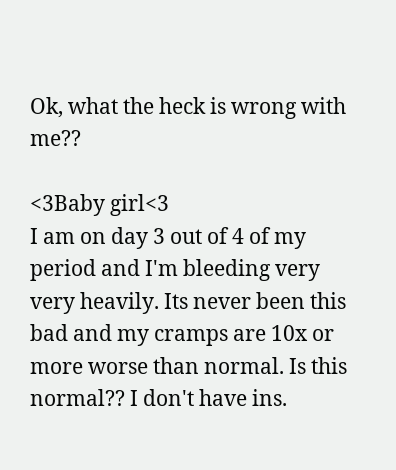Ok, what the heck is wrong with me??

<3Baby girl<3
I am on day 3 out of 4 of my period and I'm bleeding very very heavily. Its never been this bad and my cramps are 10x or more worse than normal. Is this normal?? I don't have ins.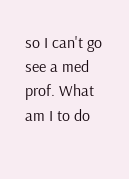so I can't go see a med prof. What am I to do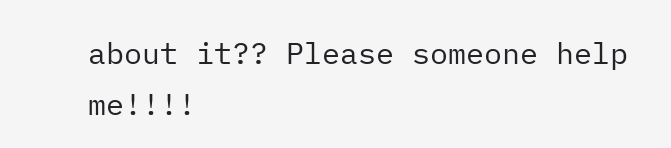about it?? Please someone help me!!!!